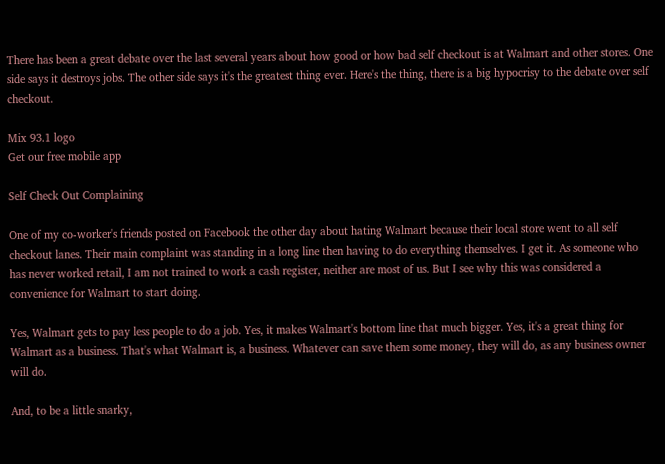There has been a great debate over the last several years about how good or how bad self checkout is at Walmart and other stores. One side says it destroys jobs. The other side says it's the greatest thing ever. Here's the thing, there is a big hypocrisy to the debate over self checkout.

Mix 93.1 logo
Get our free mobile app

Self Check Out Complaining

One of my co-worker's friends posted on Facebook the other day about hating Walmart because their local store went to all self checkout lanes. Their main complaint was standing in a long line then having to do everything themselves. I get it. As someone who has never worked retail, I am not trained to work a cash register, neither are most of us. But I see why this was considered a convenience for Walmart to start doing.

Yes, Walmart gets to pay less people to do a job. Yes, it makes Walmart's bottom line that much bigger. Yes, it's a great thing for Walmart as a business. That's what Walmart is, a business. Whatever can save them some money, they will do, as any business owner will do.

And, to be a little snarky,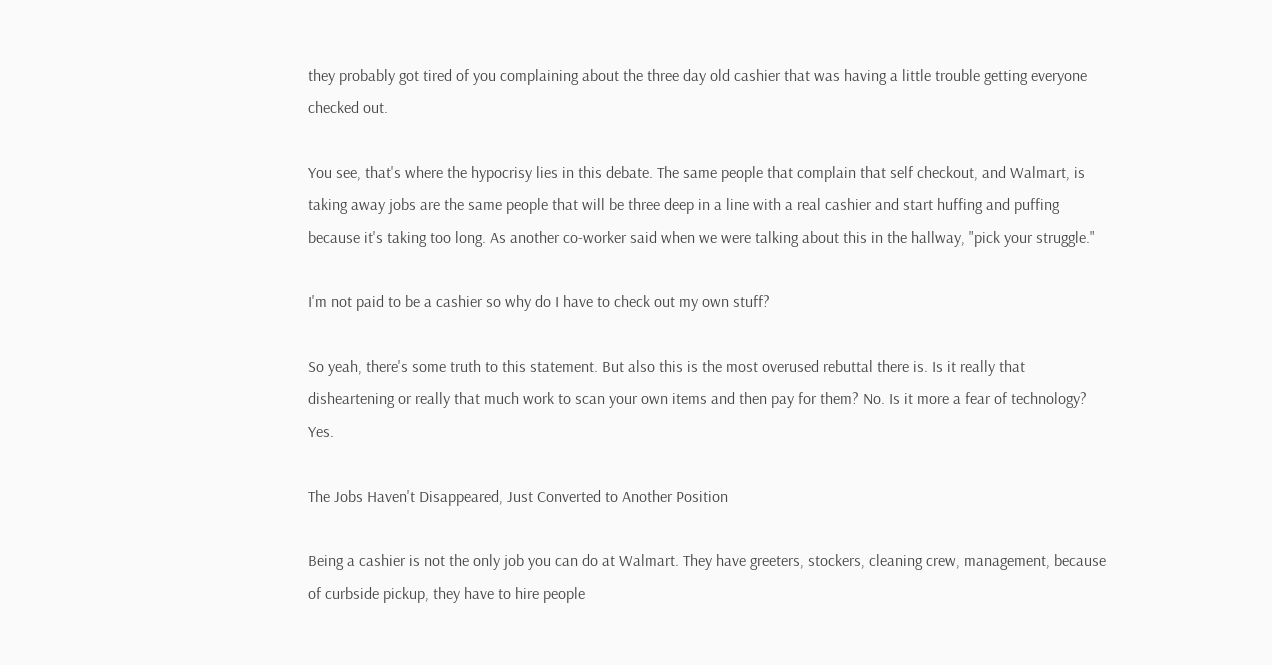they probably got tired of you complaining about the three day old cashier that was having a little trouble getting everyone checked out.

You see, that's where the hypocrisy lies in this debate. The same people that complain that self checkout, and Walmart, is taking away jobs are the same people that will be three deep in a line with a real cashier and start huffing and puffing because it's taking too long. As another co-worker said when we were talking about this in the hallway, "pick your struggle."

I'm not paid to be a cashier so why do I have to check out my own stuff?

So yeah, there's some truth to this statement. But also this is the most overused rebuttal there is. Is it really that disheartening or really that much work to scan your own items and then pay for them? No. Is it more a fear of technology? Yes.

The Jobs Haven't Disappeared, Just Converted to Another Position

Being a cashier is not the only job you can do at Walmart. They have greeters, stockers, cleaning crew, management, because of curbside pickup, they have to hire people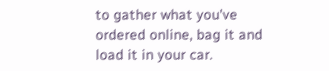to gather what you've ordered online, bag it and load it in your car.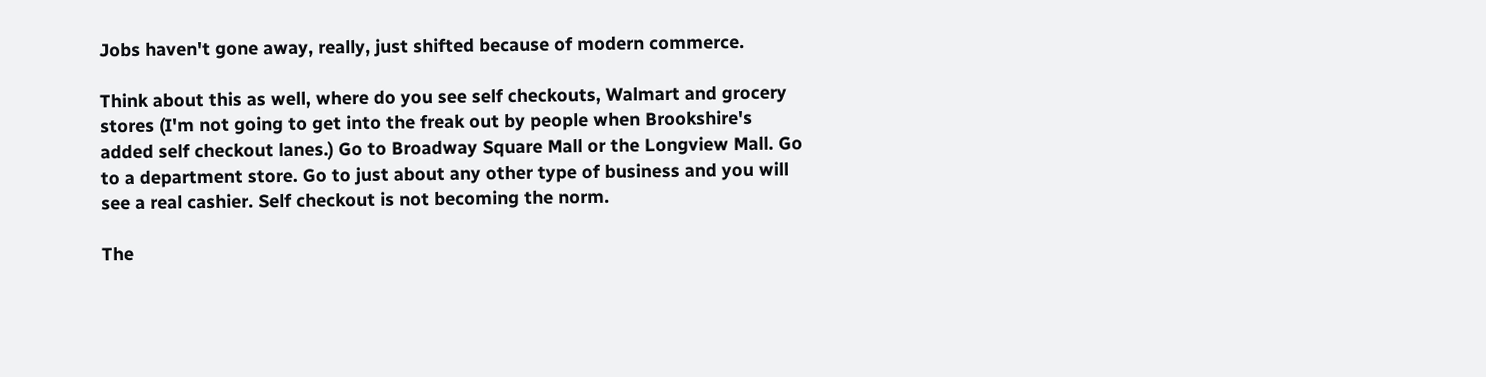Jobs haven't gone away, really, just shifted because of modern commerce.

Think about this as well, where do you see self checkouts, Walmart and grocery stores (I'm not going to get into the freak out by people when Brookshire's added self checkout lanes.) Go to Broadway Square Mall or the Longview Mall. Go to a department store. Go to just about any other type of business and you will see a real cashier. Self checkout is not becoming the norm.

The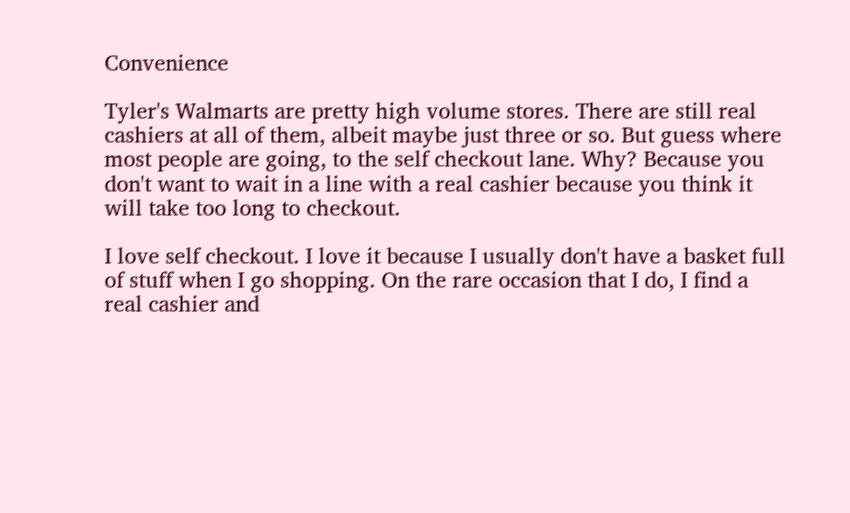Convenience

Tyler's Walmarts are pretty high volume stores. There are still real cashiers at all of them, albeit maybe just three or so. But guess where most people are going, to the self checkout lane. Why? Because you don't want to wait in a line with a real cashier because you think it will take too long to checkout.

I love self checkout. I love it because I usually don't have a basket full of stuff when I go shopping. On the rare occasion that I do, I find a real cashier and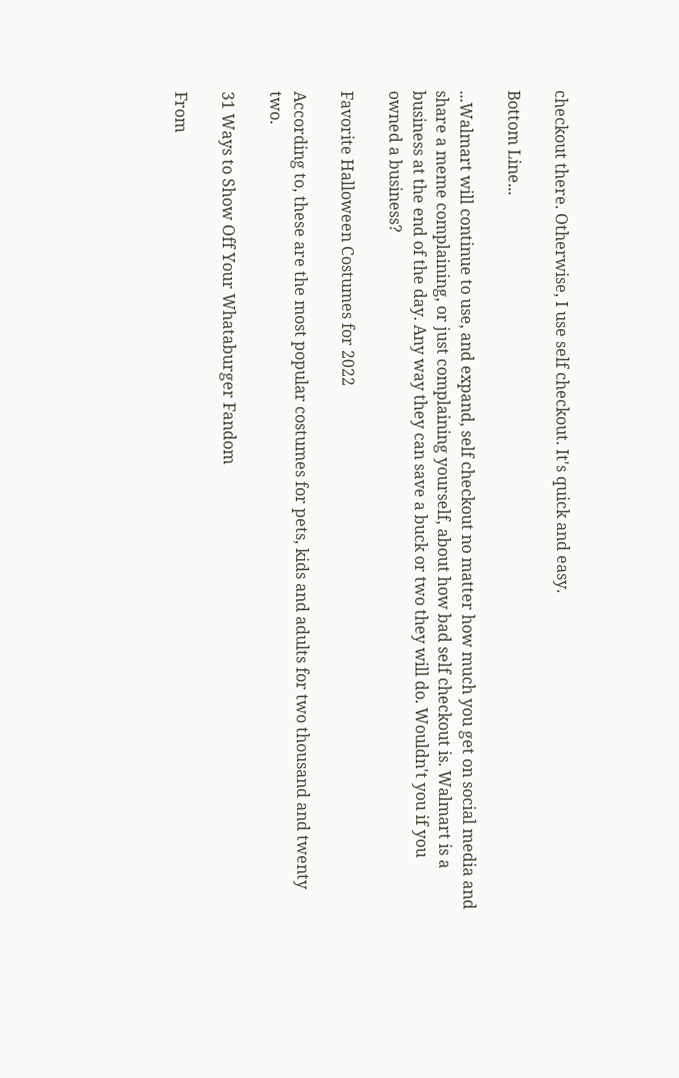checkout there. Otherwise, I use self checkout. It's quick and easy.

Bottom Line...

...Walmart will continue to use, and expand, self checkout no matter how much you get on social media and share a meme complaining, or just complaining yourself, about how bad self checkout is. Walmart is a business at the end of the day. Any way they can save a buck or two they will do. Wouldn't you if you owned a business?

Favorite Halloween Costumes for 2022

According to, these are the most popular costumes for pets, kids and adults for two thousand and twenty two.

31 Ways to Show Off Your Whataburger Fandom

From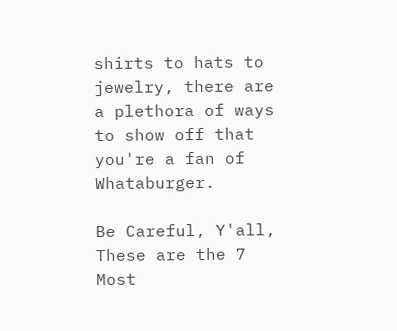shirts to hats to jewelry, there are a plethora of ways to show off that you're a fan of Whataburger.

Be Careful, Y'all, These are the 7 Most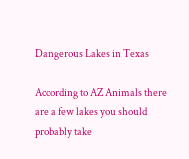Dangerous Lakes in Texas

According to AZ Animals there are a few lakes you should probably take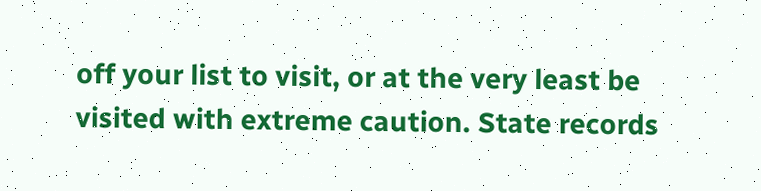off your list to visit, or at the very least be visited with extreme caution. State records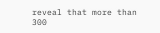reveal that more than 300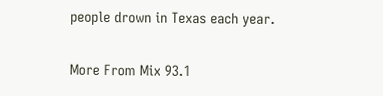people drown in Texas each year.

More From Mix 93.1